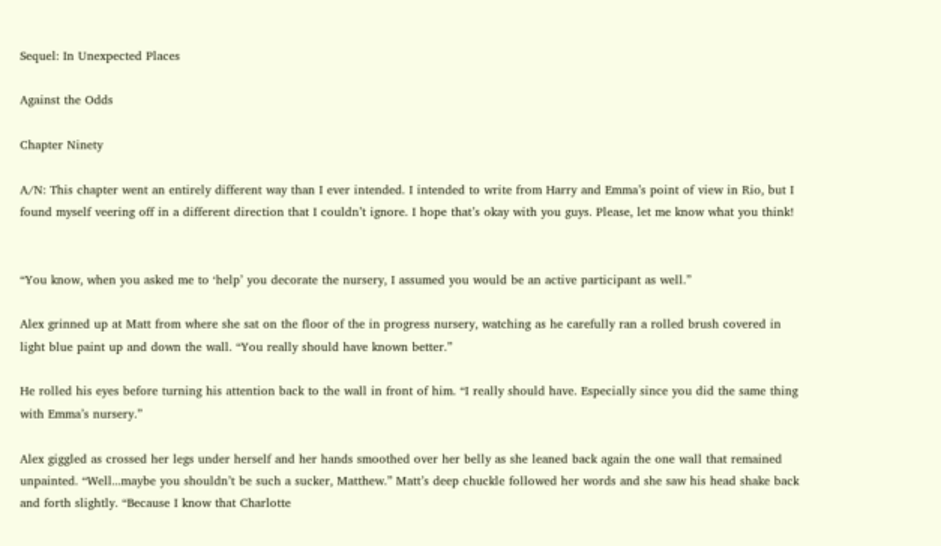Sequel: In Unexpected Places

Against the Odds

Chapter Ninety

A/N: This chapter went an entirely different way than I ever intended. I intended to write from Harry and Emma’s point of view in Rio, but I found myself veering off in a different direction that I couldn’t ignore. I hope that’s okay with you guys. Please, let me know what you think!


“You know, when you asked me to ‘help’ you decorate the nursery, I assumed you would be an active participant as well.”

Alex grinned up at Matt from where she sat on the floor of the in progress nursery, watching as he carefully ran a rolled brush covered in light blue paint up and down the wall. “You really should have known better.”

He rolled his eyes before turning his attention back to the wall in front of him. “I really should have. Especially since you did the same thing with Emma’s nursery.”

Alex giggled as crossed her legs under herself and her hands smoothed over her belly as she leaned back again the one wall that remained unpainted. “Well...maybe you shouldn’t be such a sucker, Matthew.” Matt’s deep chuckle followed her words and she saw his head shake back and forth slightly. “Because I know that Charlotte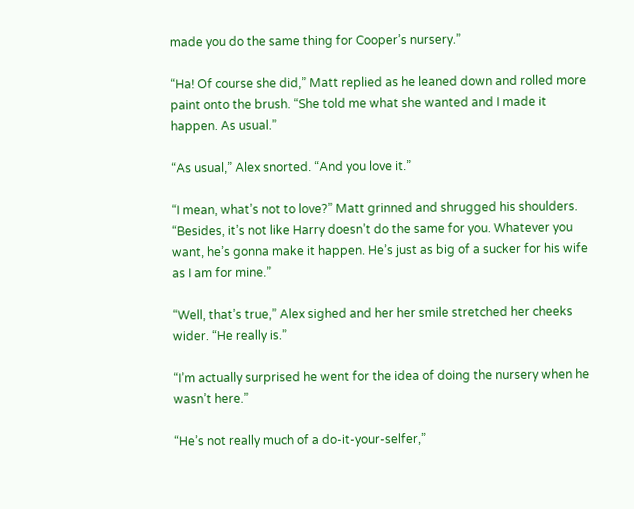made you do the same thing for Cooper’s nursery.”

“Ha! Of course she did,” Matt replied as he leaned down and rolled more paint onto the brush. “She told me what she wanted and I made it happen. As usual.”

“As usual,” Alex snorted. “And you love it.”

“I mean, what’s not to love?” Matt grinned and shrugged his shoulders. “Besides, it’s not like Harry doesn’t do the same for you. Whatever you want, he’s gonna make it happen. He’s just as big of a sucker for his wife as I am for mine.”

“Well, that’s true,” Alex sighed and her her smile stretched her cheeks wider. “He really is.”

“I’m actually surprised he went for the idea of doing the nursery when he wasn’t here.”

“He’s not really much of a do-it-your-selfer,”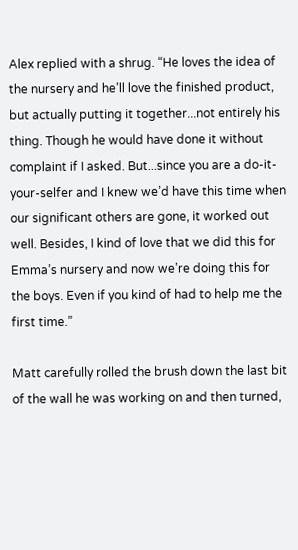Alex replied with a shrug. “He loves the idea of the nursery and he’ll love the finished product, but actually putting it together...not entirely his thing. Though he would have done it without complaint if I asked. But...since you are a do-it-your-selfer and I knew we’d have this time when our significant others are gone, it worked out well. Besides, I kind of love that we did this for Emma’s nursery and now we’re doing this for the boys. Even if you kind of had to help me the first time.”

Matt carefully rolled the brush down the last bit of the wall he was working on and then turned,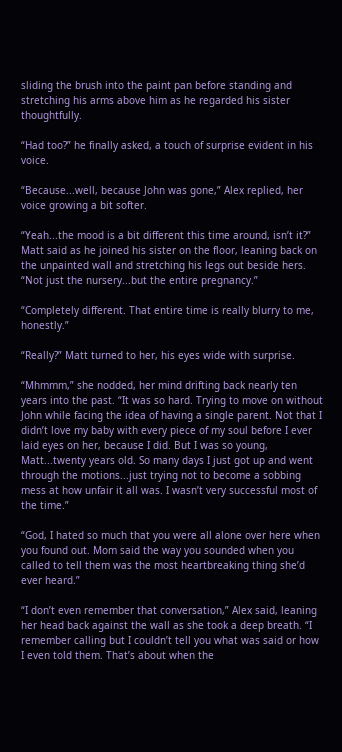sliding the brush into the paint pan before standing and stretching his arms above him as he regarded his sister thoughtfully.

“Had too?” he finally asked, a touch of surprise evident in his voice.

“Because...well, because John was gone,” Alex replied, her voice growing a bit softer.

“Yeah...the mood is a bit different this time around, isn’t it?” Matt said as he joined his sister on the floor, leaning back on the unpainted wall and stretching his legs out beside hers. “Not just the nursery...but the entire pregnancy.”

“Completely different. That entire time is really blurry to me, honestly.”

“Really?” Matt turned to her, his eyes wide with surprise.

“Mhmmm,” she nodded, her mind drifting back nearly ten years into the past. “It was so hard. Trying to move on without John while facing the idea of having a single parent. Not that I didn’t love my baby with every piece of my soul before I ever laid eyes on her, because I did. But I was so young, Matt...twenty years old. So many days I just got up and went through the motions...just trying not to become a sobbing mess at how unfair it all was. I wasn’t very successful most of the time.”

“God, I hated so much that you were all alone over here when you found out. Mom said the way you sounded when you called to tell them was the most heartbreaking thing she’d ever heard.”

“I don’t even remember that conversation,” Alex said, leaning her head back against the wall as she took a deep breath. “I remember calling but I couldn’t tell you what was said or how I even told them. That’s about when the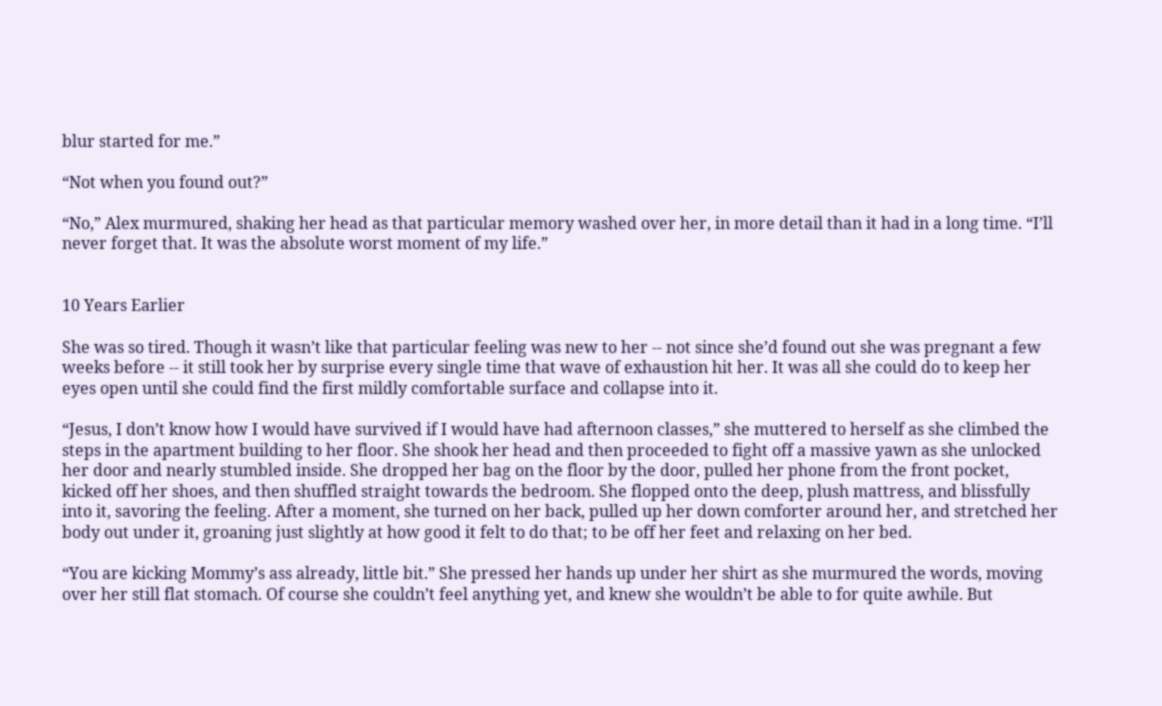blur started for me.”

“Not when you found out?”

“No,” Alex murmured, shaking her head as that particular memory washed over her, in more detail than it had in a long time. “I’ll never forget that. It was the absolute worst moment of my life.”


10 Years Earlier

She was so tired. Though it wasn’t like that particular feeling was new to her -- not since she’d found out she was pregnant a few weeks before -- it still took her by surprise every single time that wave of exhaustion hit her. It was all she could do to keep her eyes open until she could find the first mildly comfortable surface and collapse into it.

“Jesus, I don’t know how I would have survived if I would have had afternoon classes,” she muttered to herself as she climbed the steps in the apartment building to her floor. She shook her head and then proceeded to fight off a massive yawn as she unlocked her door and nearly stumbled inside. She dropped her bag on the floor by the door, pulled her phone from the front pocket, kicked off her shoes, and then shuffled straight towards the bedroom. She flopped onto the deep, plush mattress, and blissfully into it, savoring the feeling. After a moment, she turned on her back, pulled up her down comforter around her, and stretched her body out under it, groaning just slightly at how good it felt to do that; to be off her feet and relaxing on her bed.

“You are kicking Mommy’s ass already, little bit.” She pressed her hands up under her shirt as she murmured the words, moving over her still flat stomach. Of course she couldn’t feel anything yet, and knew she wouldn’t be able to for quite awhile. But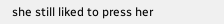she still liked to press her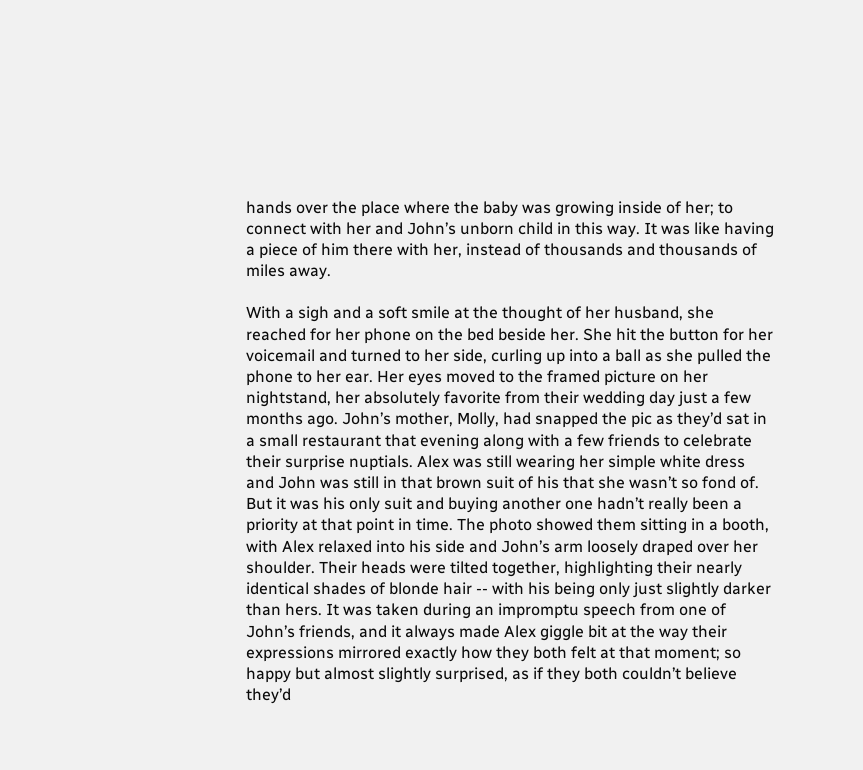hands over the place where the baby was growing inside of her; to connect with her and John’s unborn child in this way. It was like having a piece of him there with her, instead of thousands and thousands of miles away.

With a sigh and a soft smile at the thought of her husband, she reached for her phone on the bed beside her. She hit the button for her voicemail and turned to her side, curling up into a ball as she pulled the phone to her ear. Her eyes moved to the framed picture on her nightstand, her absolutely favorite from their wedding day just a few months ago. John’s mother, Molly, had snapped the pic as they’d sat in a small restaurant that evening along with a few friends to celebrate their surprise nuptials. Alex was still wearing her simple white dress and John was still in that brown suit of his that she wasn’t so fond of. But it was his only suit and buying another one hadn’t really been a priority at that point in time. The photo showed them sitting in a booth, with Alex relaxed into his side and John’s arm loosely draped over her shoulder. Their heads were tilted together, highlighting their nearly identical shades of blonde hair -- with his being only just slightly darker than hers. It was taken during an impromptu speech from one of John’s friends, and it always made Alex giggle bit at the way their expressions mirrored exactly how they both felt at that moment; so happy but almost slightly surprised, as if they both couldn’t believe they’d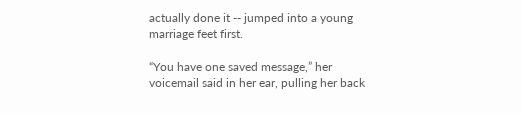actually done it -- jumped into a young marriage feet first.

“You have one saved message,” her voicemail said in her ear, pulling her back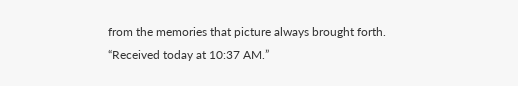from the memories that picture always brought forth. “Received today at 10:37 AM.”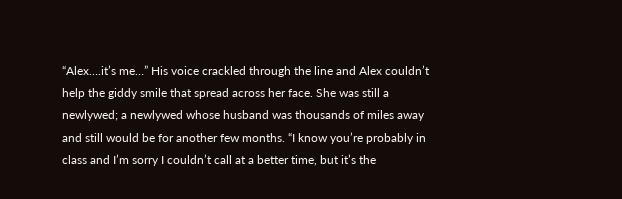“Alex….it’s me…” His voice crackled through the line and Alex couldn’t help the giddy smile that spread across her face. She was still a newlywed; a newlywed whose husband was thousands of miles away and still would be for another few months. “I know you’re probably in class and I’m sorry I couldn’t call at a better time, but it’s the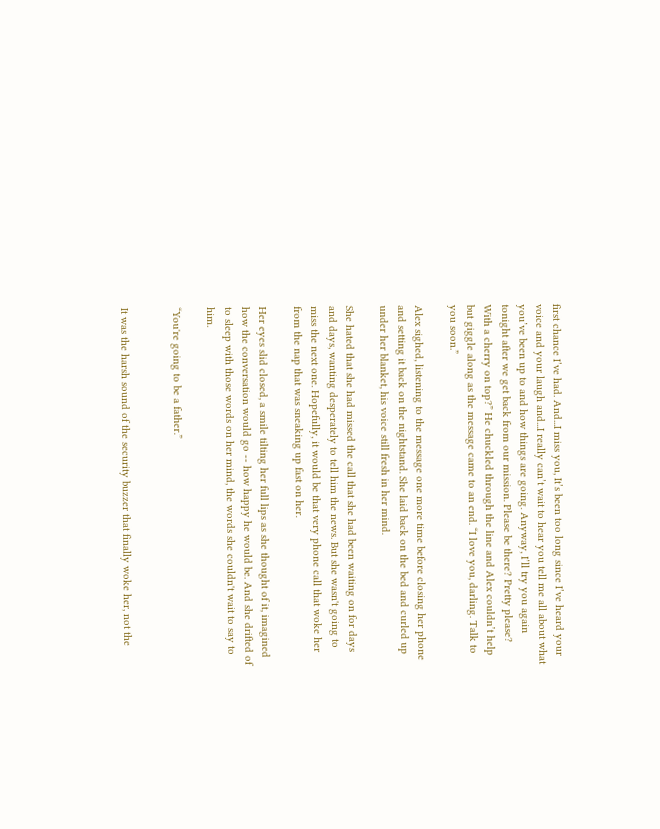first chance I’ve had. And...I miss you, It’s been too long since I’ve heard your voice and your laugh and...I really can’t wait to hear you tell me all about what you’ve been up to and how things are going. Anyway, I’ll try you again tonight after we get back from our mission. Please be there? Pretty please? With a cherry on top?” He chuckled through the line and Alex couldn’t help but giggle along as the message came to an end. “I love you, darling. Talk to you soon.”

Alex sighed, listening to the message one more time before closing her phone and setting it back on the nightstand. She laid back on the bed and curled up under her blanket, his voice still fresh in her mind.

She hated that she had missed the call that she had been waiting on for days and days, wanting desperately to tell him the news. But she wasn't going to miss the next one. Hopefully, it would be that very phone call that woke her from the nap that was sneaking up fast on her.

Her eyes slid closed, a smile tilting her full lips as she thought of it, imagined how the conversation would go -- how happy he would be. And she drifted of to sleep with those words on her mind, the words she couldn't wait to say to him.

“You're going to be a father.”


It was the harsh sound of the security buzzer that finally woke her, not the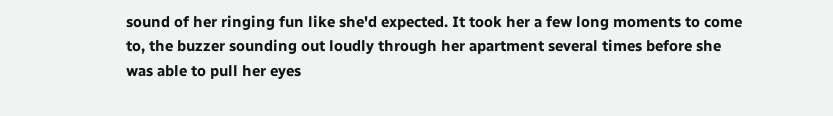sound of her ringing fun like she'd expected. It took her a few long moments to come to, the buzzer sounding out loudly through her apartment several times before she was able to pull her eyes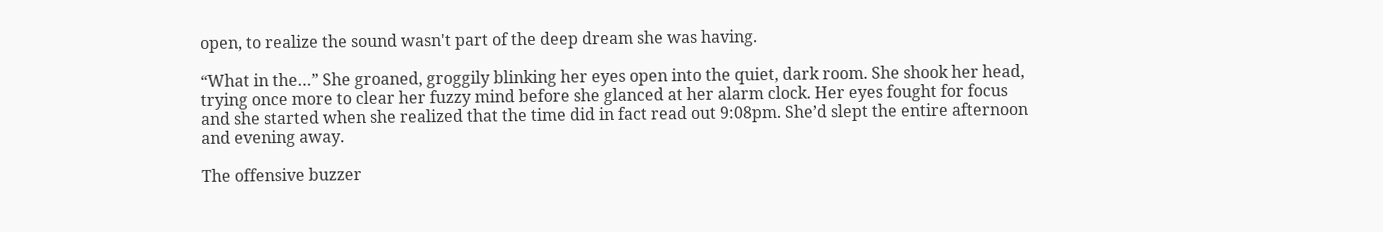open, to realize the sound wasn't part of the deep dream she was having.

“What in the…” She groaned, groggily blinking her eyes open into the quiet, dark room. She shook her head, trying once more to clear her fuzzy mind before she glanced at her alarm clock. Her eyes fought for focus and she started when she realized that the time did in fact read out 9:08pm. She’d slept the entire afternoon and evening away.

The offensive buzzer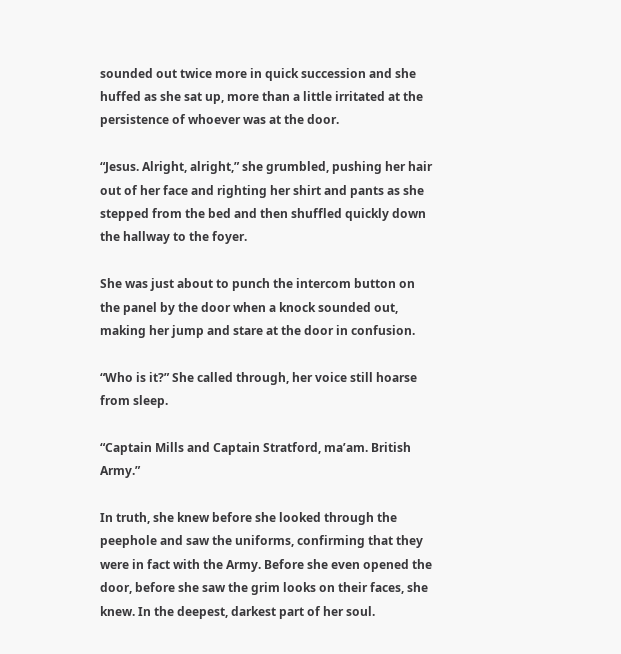sounded out twice more in quick succession and she huffed as she sat up, more than a little irritated at the persistence of whoever was at the door.

“Jesus. Alright, alright,” she grumbled, pushing her hair out of her face and righting her shirt and pants as she stepped from the bed and then shuffled quickly down the hallway to the foyer.

She was just about to punch the intercom button on the panel by the door when a knock sounded out, making her jump and stare at the door in confusion.

“Who is it?” She called through, her voice still hoarse from sleep.

“Captain Mills and Captain Stratford, ma’am. British Army.”

In truth, she knew before she looked through the peephole and saw the uniforms, confirming that they were in fact with the Army. Before she even opened the door, before she saw the grim looks on their faces, she knew. In the deepest, darkest part of her soul.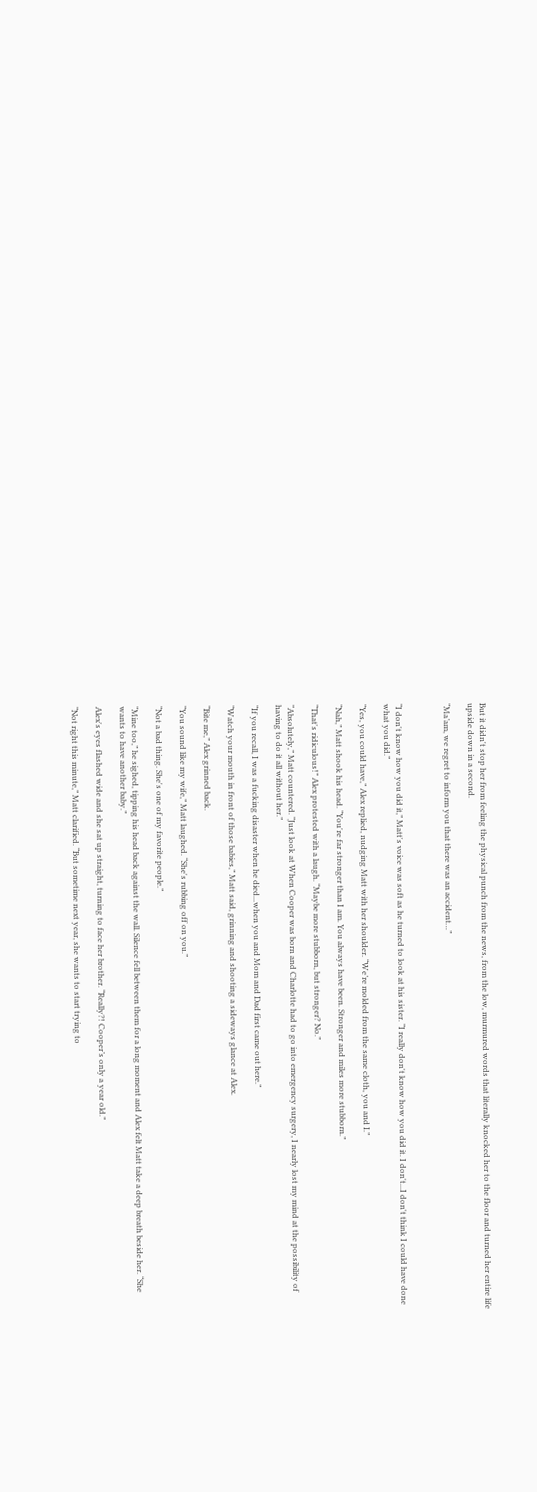But it didn't stop her from feeling the physical punch from the news, from the low, murmured words that literally knocked her to the floor and turned her entire life upside down in a second.

“Ma’am, we regret to inform you that there was an accident…”



“I don't know how you did it,” Matt's voice was soft as he turned to look at his sister. “I really don't know how you did it. I don't...I don't think I could have done what you did.”

“Yes, you could have,” Alex replied, nudging Matt with her shoulder. “We’re molded from the same cloth, you and I.”

“Nah,” Matt shook his head. “You're far stronger than I am. You always have been. Stronger and miles more stubborn.”

“That's ridiculous!” Alex protested with a laugh. “Maybe more stubborn, but stronger? No.”

“Absolutely,” Matt countered. “Just look at When Cooper was born and Charlotte had to go into emergency surgery, I nearly lost my mind at the possibility of having to do it all without her.”

“If you recall, I was a fucking disaster when he died...when you and Mom and Dad first came out here.”

“Watch your mouth in front of those babies,” Matt said, grinning and shooting a sideways glance at Alex.

“Bite me,” Alex grinned back.

“You sound like my wife,” Matt laughed. “She's rubbing off on you.”

“Not a bad thing. She's one of my favorite people.”

“Mine too,” he sighed, tipping his head back against the wall. Silence fell between them for a long moment and Alex felt Matt take a deep breath beside her. “She wants to have another baby.”

Alex's eyes flashed wide and she sat up straight, turning to face her brother. “Really?! Cooper’s only a year old.”

“Not right this minute,” Matt clarified. “But sometime next year, she wants to start trying to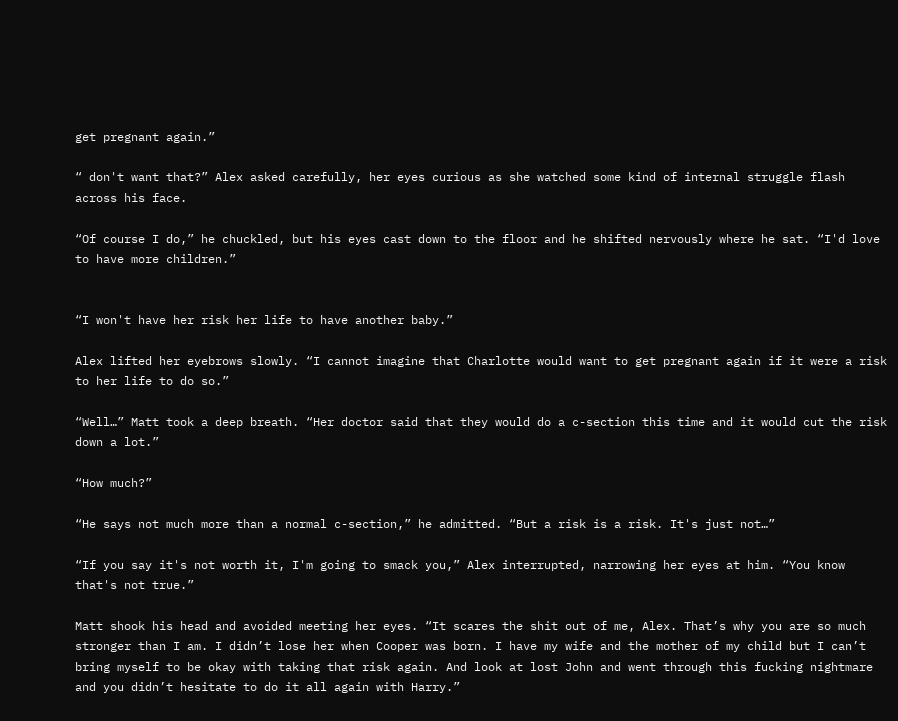get pregnant again.”

“ don't want that?” Alex asked carefully, her eyes curious as she watched some kind of internal struggle flash across his face.

“Of course I do,” he chuckled, but his eyes cast down to the floor and he shifted nervously where he sat. “I'd love to have more children.”


“I won't have her risk her life to have another baby.”

Alex lifted her eyebrows slowly. “I cannot imagine that Charlotte would want to get pregnant again if it were a risk to her life to do so.”

“Well…” Matt took a deep breath. “Her doctor said that they would do a c-section this time and it would cut the risk down a lot.”

“How much?”

“He says not much more than a normal c-section,” he admitted. “But a risk is a risk. It's just not…”

“If you say it's not worth it, I'm going to smack you,” Alex interrupted, narrowing her eyes at him. “You know that's not true.”

Matt shook his head and avoided meeting her eyes. “It scares the shit out of me, Alex. That’s why you are so much stronger than I am. I didn’t lose her when Cooper was born. I have my wife and the mother of my child but I can’t bring myself to be okay with taking that risk again. And look at lost John and went through this fucking nightmare and you didn’t hesitate to do it all again with Harry.”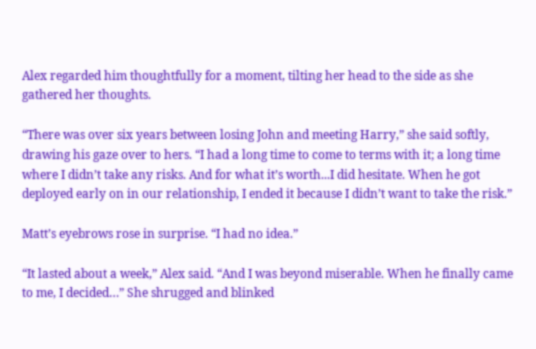Alex regarded him thoughtfully for a moment, tilting her head to the side as she gathered her thoughts.

“There was over six years between losing John and meeting Harry,” she said softly, drawing his gaze over to hers. “I had a long time to come to terms with it; a long time where I didn’t take any risks. And for what it’s worth...I did hesitate. When he got deployed early on in our relationship, I ended it because I didn’t want to take the risk.”

Matt’s eyebrows rose in surprise. “I had no idea.”

“It lasted about a week,” Alex said. “And I was beyond miserable. When he finally came to me, I decided…” She shrugged and blinked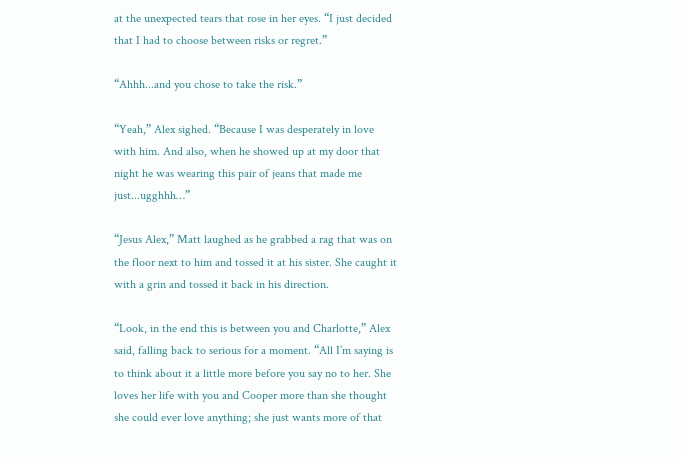at the unexpected tears that rose in her eyes. “I just decided that I had to choose between risks or regret.”

“Ahhh...and you chose to take the risk.”

“Yeah,” Alex sighed. “Because I was desperately in love with him. And also, when he showed up at my door that night he was wearing this pair of jeans that made me just...ugghhh…”

“Jesus Alex,” Matt laughed as he grabbed a rag that was on the floor next to him and tossed it at his sister. She caught it with a grin and tossed it back in his direction.

“Look, in the end this is between you and Charlotte,” Alex said, falling back to serious for a moment. “All I’m saying is to think about it a little more before you say no to her. She loves her life with you and Cooper more than she thought she could ever love anything; she just wants more of that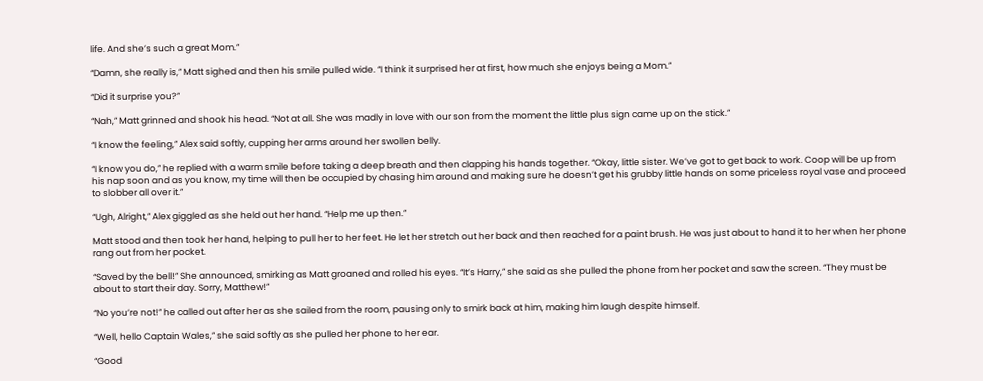life. And she’s such a great Mom.”

“Damn, she really is,” Matt sighed and then his smile pulled wide. “I think it surprised her at first, how much she enjoys being a Mom.”

“Did it surprise you?”

“Nah,” Matt grinned and shook his head. “Not at all. She was madly in love with our son from the moment the little plus sign came up on the stick.”

“I know the feeling,” Alex said softly, cupping her arms around her swollen belly.

“I know you do,” he replied with a warm smile before taking a deep breath and then clapping his hands together. “Okay, little sister. We’ve got to get back to work. Coop will be up from his nap soon and as you know, my time will then be occupied by chasing him around and making sure he doesn’t get his grubby little hands on some priceless royal vase and proceed to slobber all over it.”

“Ugh, Alright,” Alex giggled as she held out her hand. “Help me up then.”

Matt stood and then took her hand, helping to pull her to her feet. He let her stretch out her back and then reached for a paint brush. He was just about to hand it to her when her phone rang out from her pocket.

“Saved by the bell!” She announced, smirking as Matt groaned and rolled his eyes. “It’s Harry,” she said as she pulled the phone from her pocket and saw the screen. “They must be about to start their day. Sorry, Matthew!”

“No you’re not!” he called out after her as she sailed from the room, pausing only to smirk back at him, making him laugh despite himself.

“Well, hello Captain Wales,” she said softly as she pulled her phone to her ear.

“Good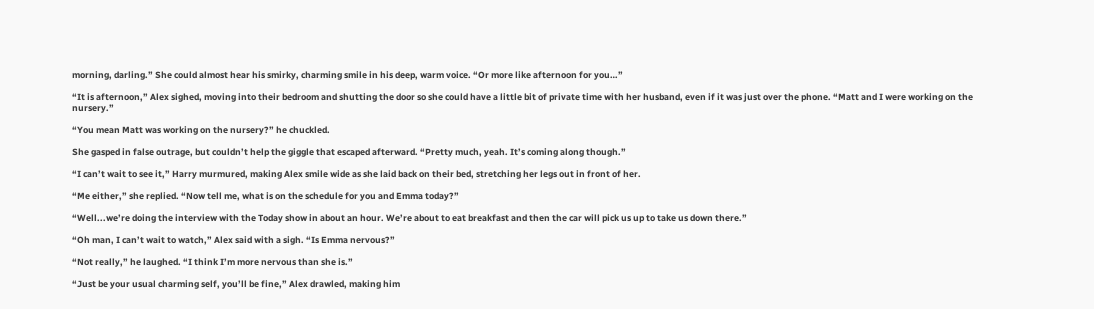morning, darling.” She could almost hear his smirky, charming smile in his deep, warm voice. “Or more like afternoon for you…”

“It is afternoon,” Alex sighed, moving into their bedroom and shutting the door so she could have a little bit of private time with her husband, even if it was just over the phone. “Matt and I were working on the nursery.”

“You mean Matt was working on the nursery?” he chuckled.

She gasped in false outrage, but couldn’t help the giggle that escaped afterward. “Pretty much, yeah. It’s coming along though.”

“I can’t wait to see it,” Harry murmured, making Alex smile wide as she laid back on their bed, stretching her legs out in front of her.

“Me either,” she replied. “Now tell me, what is on the schedule for you and Emma today?”

“Well...we’re doing the interview with the Today show in about an hour. We’re about to eat breakfast and then the car will pick us up to take us down there.”

“Oh man, I can’t wait to watch,” Alex said with a sigh. “Is Emma nervous?”

“Not really,” he laughed. “I think I’m more nervous than she is.”

“Just be your usual charming self, you’ll be fine,” Alex drawled, making him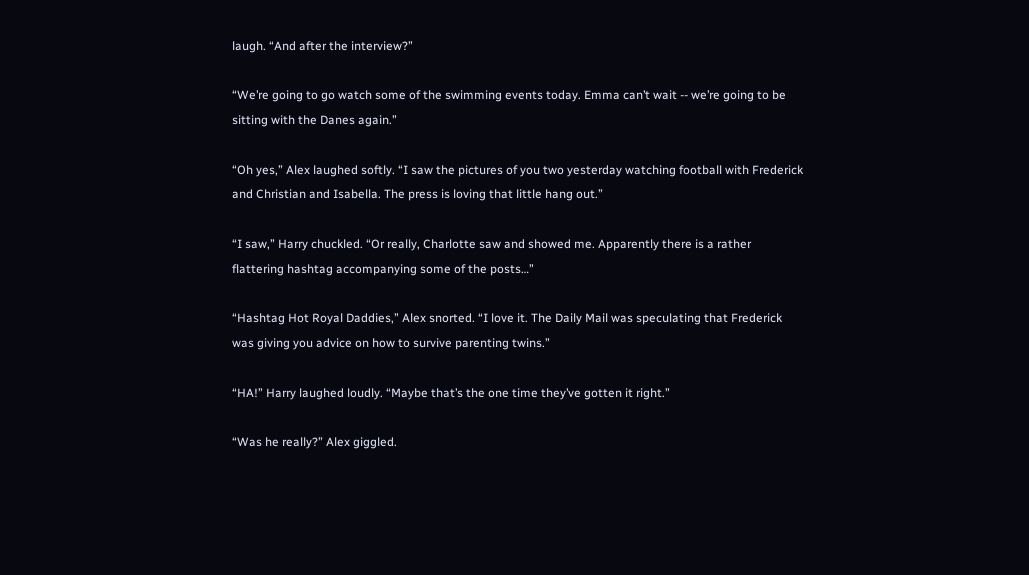laugh. “And after the interview?”

“We’re going to go watch some of the swimming events today. Emma can’t wait -- we’re going to be sitting with the Danes again.”

“Oh yes,” Alex laughed softly. “I saw the pictures of you two yesterday watching football with Frederick and Christian and Isabella. The press is loving that little hang out.”

“I saw,” Harry chuckled. “Or really, Charlotte saw and showed me. Apparently there is a rather flattering hashtag accompanying some of the posts…”

“Hashtag Hot Royal Daddies,” Alex snorted. “I love it. The Daily Mail was speculating that Frederick was giving you advice on how to survive parenting twins.”

“HA!” Harry laughed loudly. “Maybe that’s the one time they’ve gotten it right.”

“Was he really?” Alex giggled.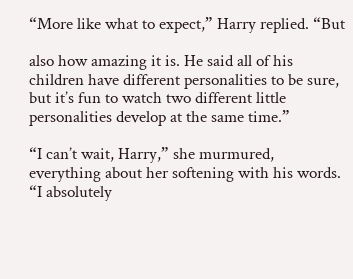“More like what to expect,” Harry replied. “But

also how amazing it is. He said all of his children have different personalities to be sure, but it’s fun to watch two different little personalities develop at the same time.”

“I can’t wait, Harry,” she murmured, everything about her softening with his words. “I absolutely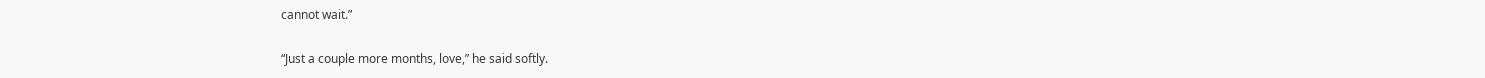cannot wait.”

“Just a couple more months, love,” he said softly.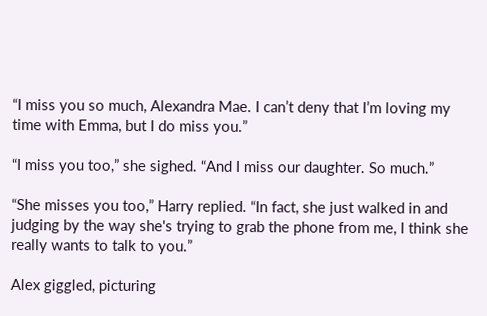“I miss you so much, Alexandra Mae. I can’t deny that I’m loving my time with Emma, but I do miss you.”

“I miss you too,” she sighed. “And I miss our daughter. So much.”

“She misses you too,” Harry replied. “In fact, she just walked in and judging by the way she's trying to grab the phone from me, I think she really wants to talk to you.”

Alex giggled, picturing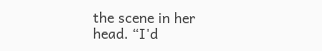the scene in her head. “I'd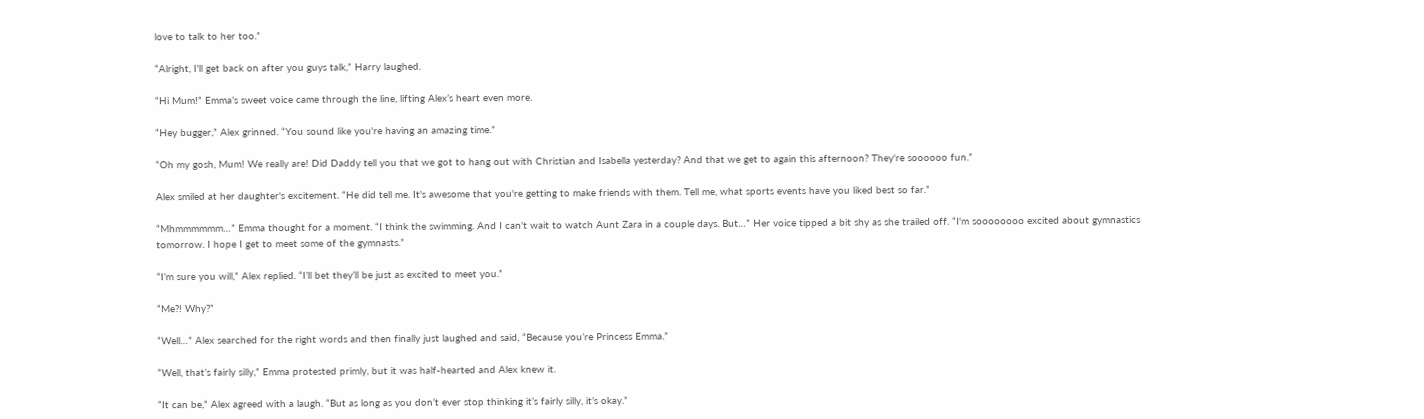love to talk to her too.”

“Alright, I'll get back on after you guys talk,” Harry laughed.

“Hi Mum!” Emma’s sweet voice came through the line, lifting Alex’s heart even more.

“Hey bugger,” Alex grinned. “You sound like you're having an amazing time.”

“Oh my gosh, Mum! We really are! Did Daddy tell you that we got to hang out with Christian and Isabella yesterday? And that we get to again this afternoon? They're soooooo fun.”

Alex smiled at her daughter's excitement. “He did tell me. It's awesome that you're getting to make friends with them. Tell me, what sports events have you liked best so far.”

“Mhmmmmmm…” Emma thought for a moment. “I think the swimming. And I can't wait to watch Aunt Zara in a couple days. But…” Her voice tipped a bit shy as she trailed off. “I'm soooooooo excited about gymnastics tomorrow. I hope I get to meet some of the gymnasts.”

“I’m sure you will,” Alex replied. “I’ll bet they’ll be just as excited to meet you.”

“Me?! Why?”

“Well…” Alex searched for the right words and then finally just laughed and said, “Because you’re Princess Emma.”

“Well, that’s fairly silly,” Emma protested primly, but it was half-hearted and Alex knew it.

“It can be,” Alex agreed with a laugh. “But as long as you don’t ever stop thinking it’s fairly silly, it’s okay.”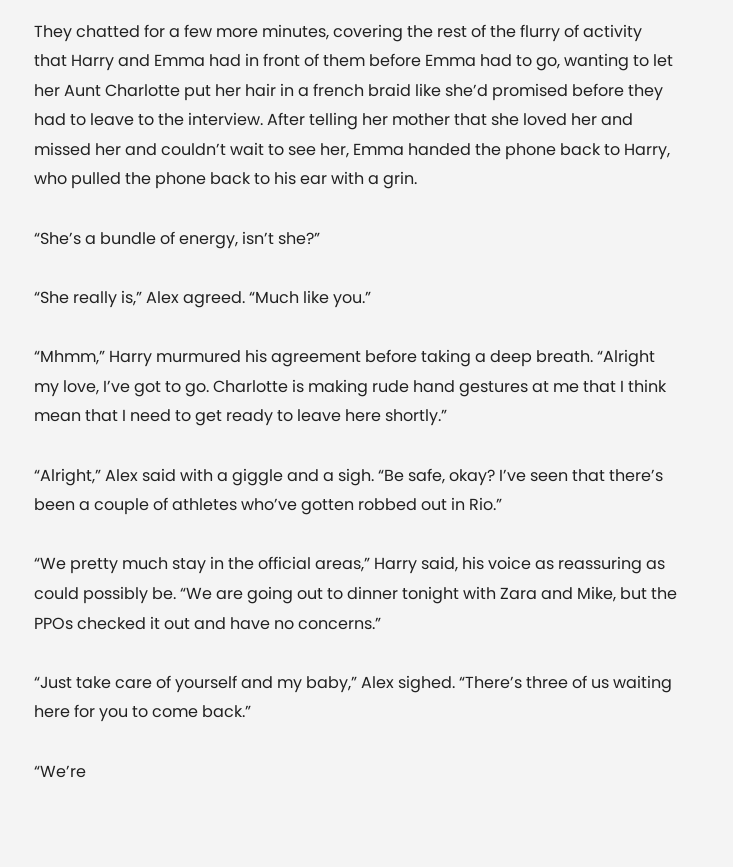They chatted for a few more minutes, covering the rest of the flurry of activity that Harry and Emma had in front of them before Emma had to go, wanting to let her Aunt Charlotte put her hair in a french braid like she’d promised before they had to leave to the interview. After telling her mother that she loved her and missed her and couldn’t wait to see her, Emma handed the phone back to Harry, who pulled the phone back to his ear with a grin.

“She’s a bundle of energy, isn’t she?”

“She really is,” Alex agreed. “Much like you.”

“Mhmm,” Harry murmured his agreement before taking a deep breath. “Alright my love, I’ve got to go. Charlotte is making rude hand gestures at me that I think mean that I need to get ready to leave here shortly.”

“Alright,” Alex said with a giggle and a sigh. “Be safe, okay? I’ve seen that there’s been a couple of athletes who’ve gotten robbed out in Rio.”

“We pretty much stay in the official areas,” Harry said, his voice as reassuring as could possibly be. “We are going out to dinner tonight with Zara and Mike, but the PPOs checked it out and have no concerns.”

“Just take care of yourself and my baby,” Alex sighed. “There’s three of us waiting here for you to come back.”

“We’re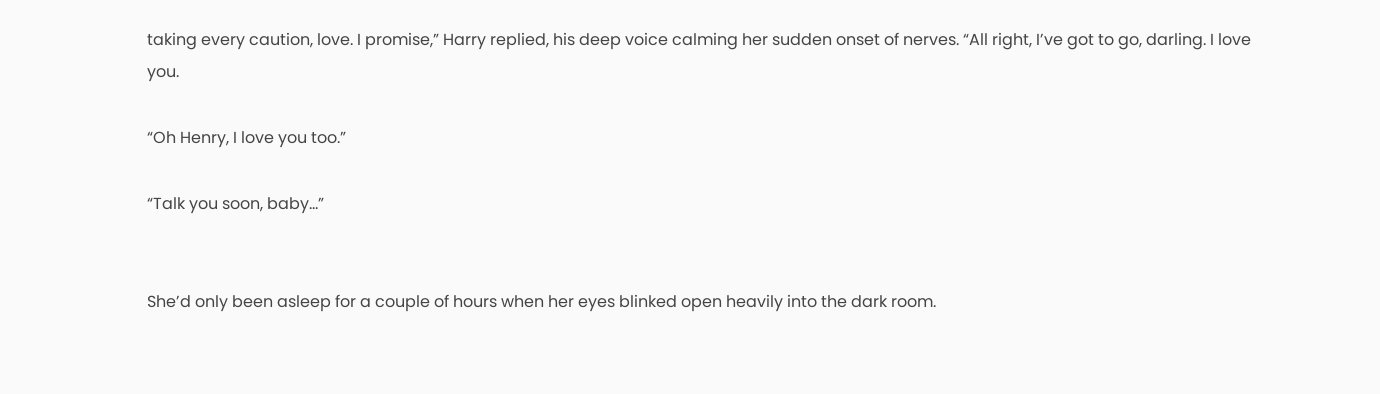taking every caution, love. I promise,” Harry replied, his deep voice calming her sudden onset of nerves. “All right, I’ve got to go, darling. I love you.

“Oh Henry, I love you too.”

“Talk you soon, baby…”


She’d only been asleep for a couple of hours when her eyes blinked open heavily into the dark room.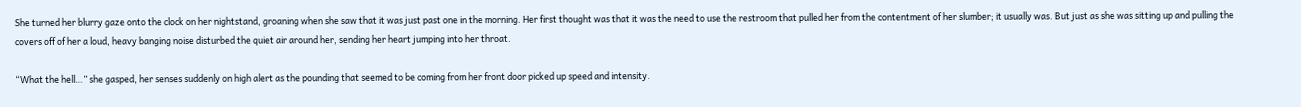She turned her blurry gaze onto the clock on her nightstand, groaning when she saw that it was just past one in the morning. Her first thought was that it was the need to use the restroom that pulled her from the contentment of her slumber; it usually was. But just as she was sitting up and pulling the covers off of her a loud, heavy banging noise disturbed the quiet air around her, sending her heart jumping into her throat.

“What the hell…” she gasped, her senses suddenly on high alert as the pounding that seemed to be coming from her front door picked up speed and intensity.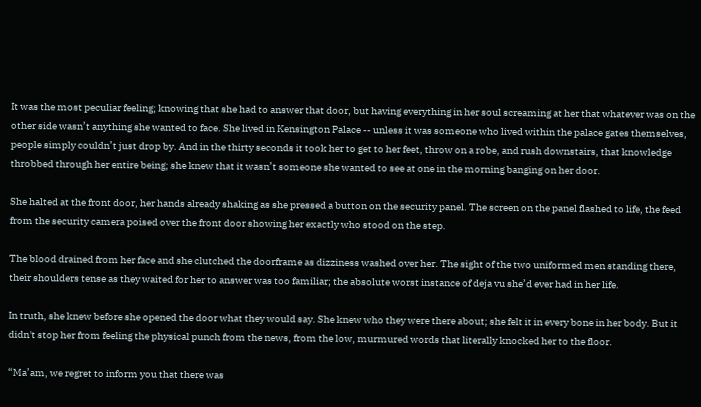It was the most peculiar feeling; knowing that she had to answer that door, but having everything in her soul screaming at her that whatever was on the other side wasn’t anything she wanted to face. She lived in Kensington Palace -- unless it was someone who lived within the palace gates themselves, people simply couldn’t just drop by. And in the thirty seconds it took her to get to her feet, throw on a robe, and rush downstairs, that knowledge throbbed through her entire being; she knew that it wasn’t someone she wanted to see at one in the morning banging on her door.

She halted at the front door, her hands already shaking as she pressed a button on the security panel. The screen on the panel flashed to life, the feed from the security camera poised over the front door showing her exactly who stood on the step.

The blood drained from her face and she clutched the doorframe as dizziness washed over her. The sight of the two uniformed men standing there, their shoulders tense as they waited for her to answer was too familiar; the absolute worst instance of deja vu she’d ever had in her life.

In truth, she knew before she opened the door what they would say. She knew who they were there about; she felt it in every bone in her body. But it didn't stop her from feeling the physical punch from the news, from the low, murmured words that literally knocked her to the floor.

“Ma’am, we regret to inform you that there was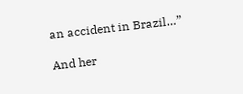an accident in Brazil…”

And her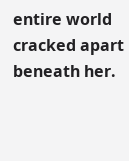entire world cracked apart beneath her.